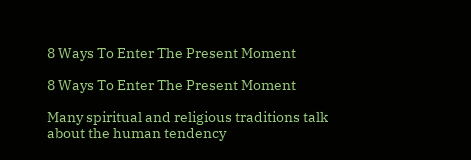8 Ways To Enter The Present Moment

8 Ways To Enter The Present Moment

Many spiritual and religious traditions talk about the human tendency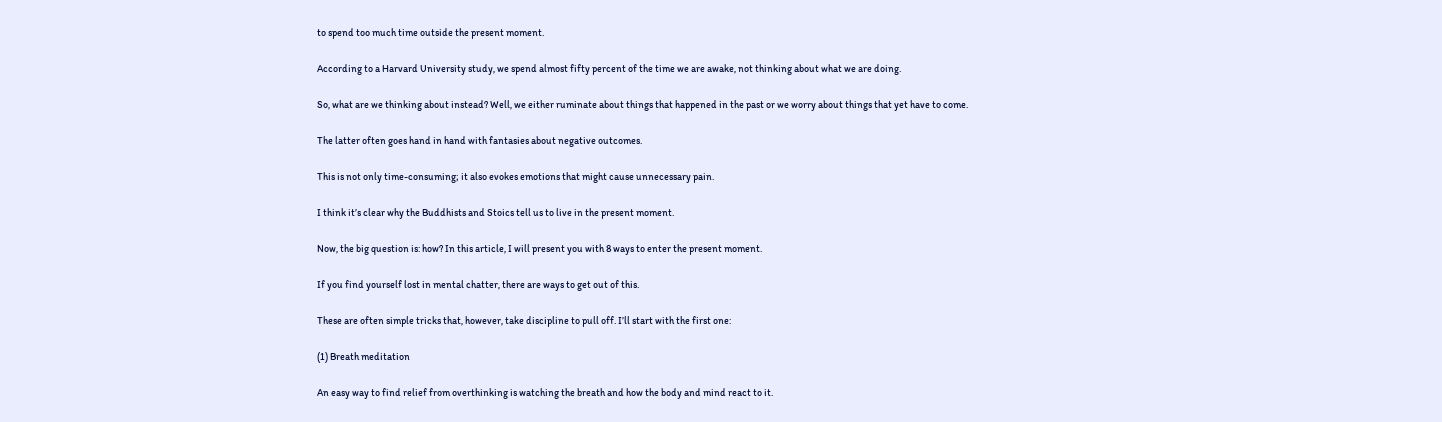to spend too much time outside the present moment.

According to a Harvard University study, we spend almost fifty percent of the time we are awake, not thinking about what we are doing.

So, what are we thinking about instead? Well, we either ruminate about things that happened in the past or we worry about things that yet have to come.

The latter often goes hand in hand with fantasies about negative outcomes.

This is not only time-consuming; it also evokes emotions that might cause unnecessary pain.

I think it’s clear why the Buddhists and Stoics tell us to live in the present moment.

Now, the big question is: how? In this article, I will present you with 8 ways to enter the present moment.

If you find yourself lost in mental chatter, there are ways to get out of this.

These are often simple tricks that, however, take discipline to pull off. I’ll start with the first one:

(1) Breath meditation

An easy way to find relief from overthinking is watching the breath and how the body and mind react to it.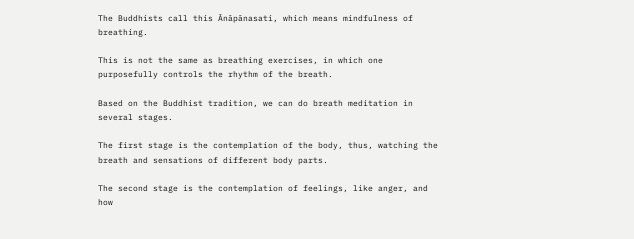The Buddhists call this Ānāpānasati, which means mindfulness of breathing.

This is not the same as breathing exercises, in which one purposefully controls the rhythm of the breath.

Based on the Buddhist tradition, we can do breath meditation in several stages.

The first stage is the contemplation of the body, thus, watching the breath and sensations of different body parts.

The second stage is the contemplation of feelings, like anger, and how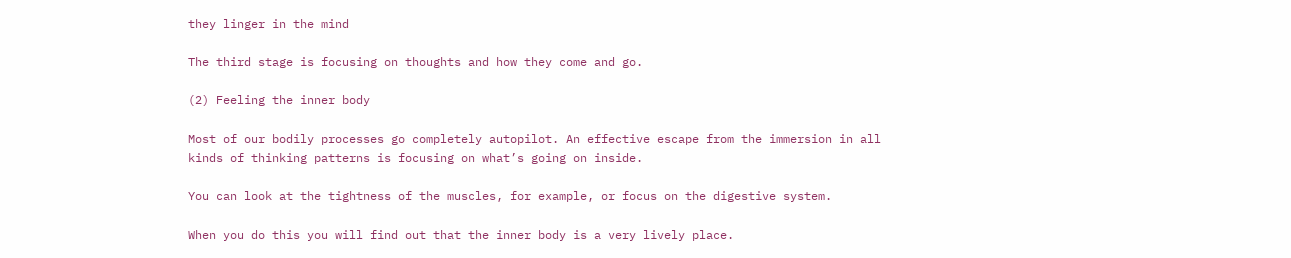they linger in the mind

The third stage is focusing on thoughts and how they come and go.

(2) Feeling the inner body

Most of our bodily processes go completely autopilot. An effective escape from the immersion in all kinds of thinking patterns is focusing on what’s going on inside.

You can look at the tightness of the muscles, for example, or focus on the digestive system.

When you do this you will find out that the inner body is a very lively place.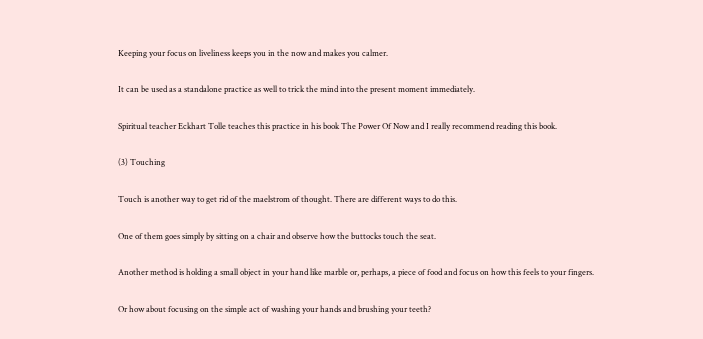Keeping your focus on liveliness keeps you in the now and makes you calmer.

It can be used as a standalone practice as well to trick the mind into the present moment immediately.

Spiritual teacher Eckhart Tolle teaches this practice in his book The Power Of Now and I really recommend reading this book.

(3) Touching

Touch is another way to get rid of the maelstrom of thought. There are different ways to do this.

One of them goes simply by sitting on a chair and observe how the buttocks touch the seat.

Another method is holding a small object in your hand like marble or, perhaps, a piece of food and focus on how this feels to your fingers.

Or how about focusing on the simple act of washing your hands and brushing your teeth?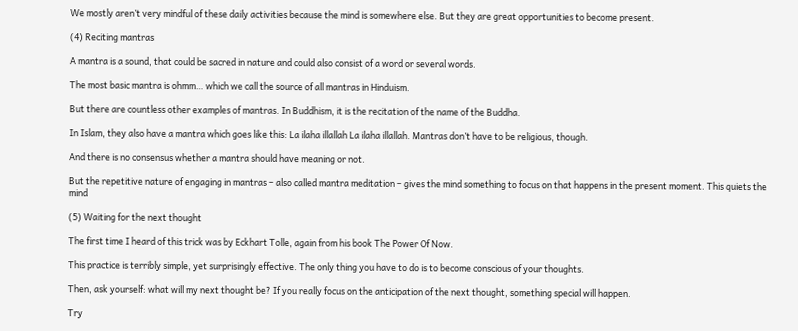We mostly aren’t very mindful of these daily activities because the mind is somewhere else. But they are great opportunities to become present.

(4) Reciting mantras

A mantra is a sound, that could be sacred in nature and could also consist of a word or several words.

The most basic mantra is ohmm… which we call the source of all mantras in Hinduism.

But there are countless other examples of mantras. In Buddhism, it is the recitation of the name of the Buddha.

In Islam, they also have a mantra which goes like this: La ilaha illallah La ilaha illallah. Mantras don’t have to be religious, though.

And there is no consensus whether a mantra should have meaning or not.

But the repetitive nature of engaging in mantras – also called mantra meditation – gives the mind something to focus on that happens in the present moment. This quiets the mind

(5) Waiting for the next thought

The first time I heard of this trick was by Eckhart Tolle, again from his book The Power Of Now.

This practice is terribly simple, yet surprisingly effective. The only thing you have to do is to become conscious of your thoughts.

Then, ask yourself: what will my next thought be? If you really focus on the anticipation of the next thought, something special will happen.

Try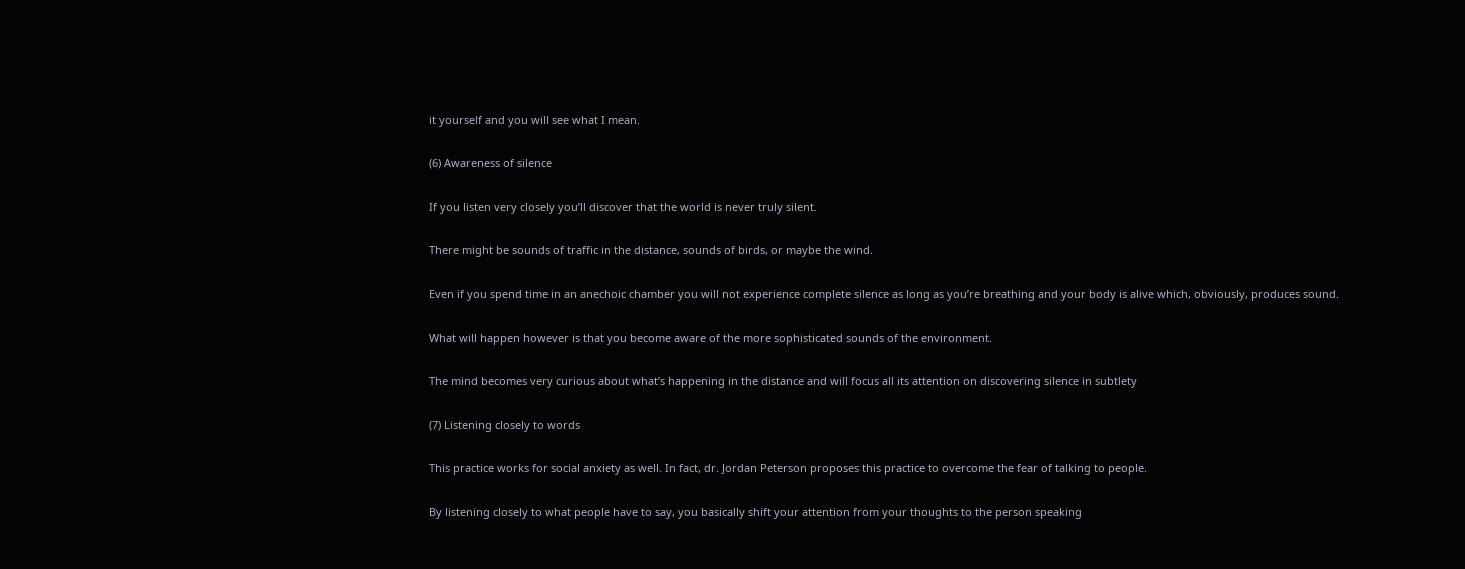it yourself and you will see what I mean.

(6) Awareness of silence

If you listen very closely you’ll discover that the world is never truly silent.

There might be sounds of traffic in the distance, sounds of birds, or maybe the wind.

Even if you spend time in an anechoic chamber you will not experience complete silence as long as you’re breathing and your body is alive which, obviously, produces sound.

What will happen however is that you become aware of the more sophisticated sounds of the environment.

The mind becomes very curious about what’s happening in the distance and will focus all its attention on discovering silence in subtlety

(7) Listening closely to words

This practice works for social anxiety as well. In fact, dr. Jordan Peterson proposes this practice to overcome the fear of talking to people.

By listening closely to what people have to say, you basically shift your attention from your thoughts to the person speaking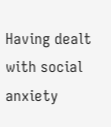Having dealt with social anxiety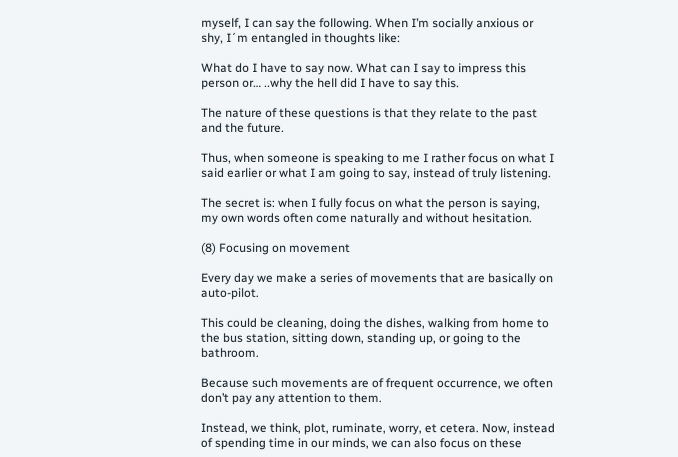myself, I can say the following. When I’m socially anxious or shy, I´m entangled in thoughts like:

What do I have to say now. What can I say to impress this person or… ..why the hell did I have to say this.

The nature of these questions is that they relate to the past and the future.

Thus, when someone is speaking to me I rather focus on what I said earlier or what I am going to say, instead of truly listening.

The secret is: when I fully focus on what the person is saying, my own words often come naturally and without hesitation.

(8) Focusing on movement

Every day we make a series of movements that are basically on auto-pilot.

This could be cleaning, doing the dishes, walking from home to the bus station, sitting down, standing up, or going to the bathroom.

Because such movements are of frequent occurrence, we often don’t pay any attention to them.

Instead, we think, plot, ruminate, worry, et cetera. Now, instead of spending time in our minds, we can also focus on these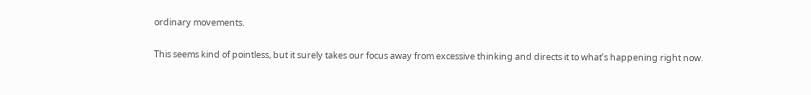ordinary movements.

This seems kind of pointless, but it surely takes our focus away from excessive thinking and directs it to what’s happening right now.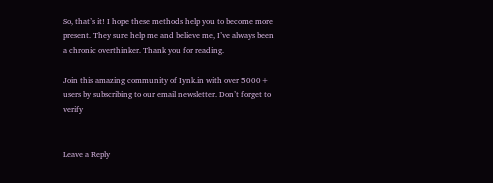So, that’s it! I hope these methods help you to become more present. They sure help me and believe me, I’ve always been a chronic overthinker. Thank you for reading.

Join this amazing community of Iynk.in with over 5000+ users by subscribing to our email newsletter. Don’t forget to verify


Leave a Reply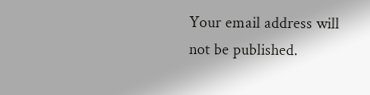Your email address will not be published.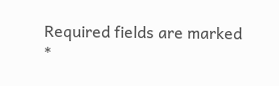Required fields are marked *